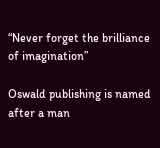“Never forget the brilliance of imagination”

Oswald publishing is named after a man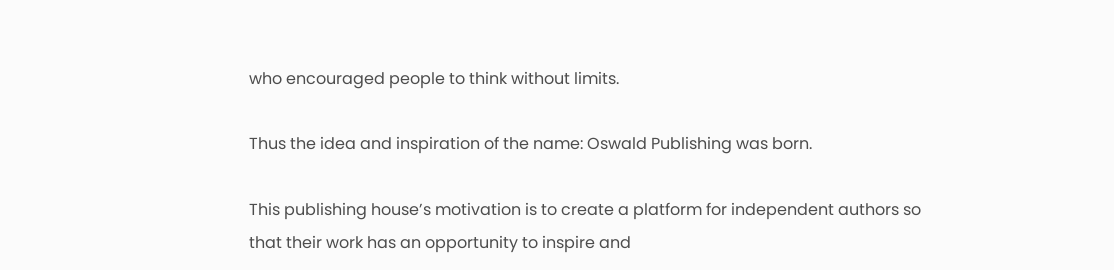who encouraged people to think without limits.

Thus the idea and inspiration of the name: Oswald Publishing was born.

This publishing house’s motivation is to create a platform for independent authors so that their work has an opportunity to inspire and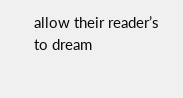allow their reader’s to dream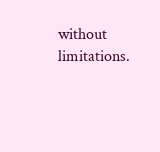without limitations.